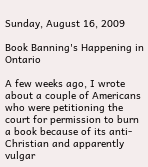Sunday, August 16, 2009

Book Banning's Happening in Ontario

A few weeks ago, I wrote about a couple of Americans who were petitioning the court for permission to burn a book because of its anti-Christian and apparently vulgar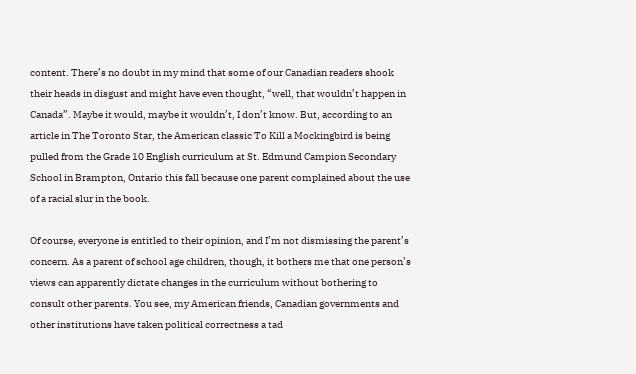content. There’s no doubt in my mind that some of our Canadian readers shook their heads in disgust and might have even thought, “well, that wouldn’t happen in Canada”. Maybe it would, maybe it wouldn’t, I don’t know. But, according to an article in The Toronto Star, the American classic To Kill a Mockingbird is being pulled from the Grade 10 English curriculum at St. Edmund Campion Secondary School in Brampton, Ontario this fall because one parent complained about the use of a racial slur in the book.

Of course, everyone is entitled to their opinion, and I’m not dismissing the parent’s concern. As a parent of school age children, though, it bothers me that one person’s views can apparently dictate changes in the curriculum without bothering to consult other parents. You see, my American friends, Canadian governments and other institutions have taken political correctness a tad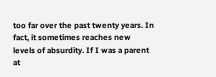too far over the past twenty years. In fact, it sometimes reaches new levels of absurdity. If I was a parent at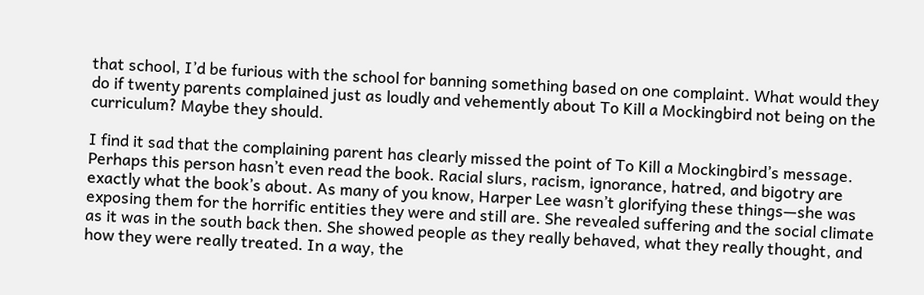that school, I’d be furious with the school for banning something based on one complaint. What would they do if twenty parents complained just as loudly and vehemently about To Kill a Mockingbird not being on the curriculum? Maybe they should.

I find it sad that the complaining parent has clearly missed the point of To Kill a Mockingbird’s message. Perhaps this person hasn’t even read the book. Racial slurs, racism, ignorance, hatred, and bigotry are exactly what the book’s about. As many of you know, Harper Lee wasn’t glorifying these things—she was exposing them for the horrific entities they were and still are. She revealed suffering and the social climate as it was in the south back then. She showed people as they really behaved, what they really thought, and how they were really treated. In a way, the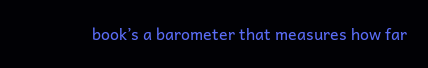book’s a barometer that measures how far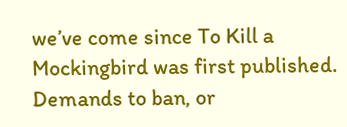we’ve come since To Kill a Mockingbird was first published. Demands to ban, or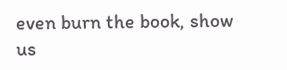even burn the book, show us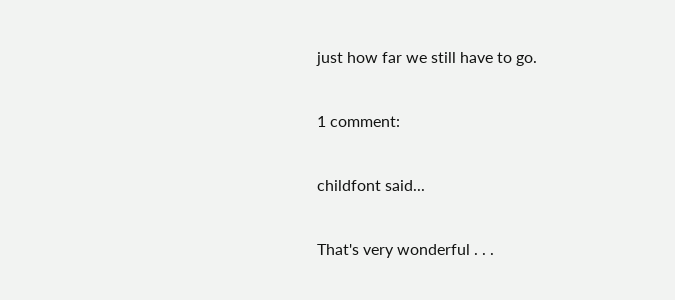just how far we still have to go.

1 comment:

childfont said...

That's very wonderful . . .